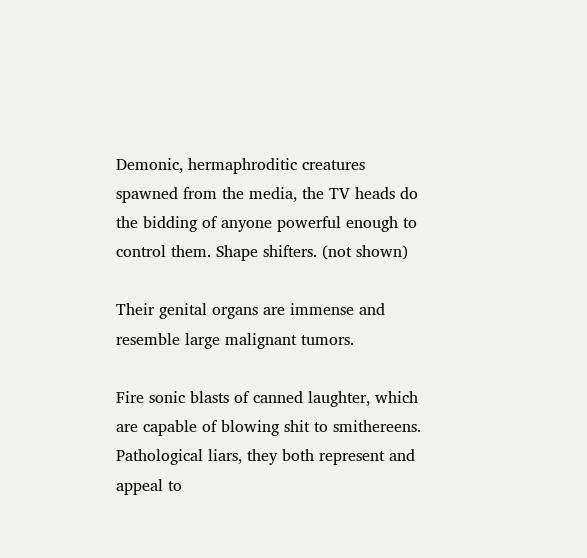Demonic, hermaphroditic creatures spawned from the media, the TV heads do the bidding of anyone powerful enough to control them. Shape shifters. (not shown)

Their genital organs are immense and resemble large malignant tumors.

Fire sonic blasts of canned laughter, which are capable of blowing shit to smithereens. Pathological liars, they both represent and appeal to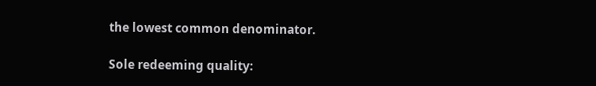the lowest common denominator.

Sole redeeming quality: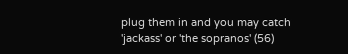plug them in and you may catch 'jackass' or 'the sopranos' (56)